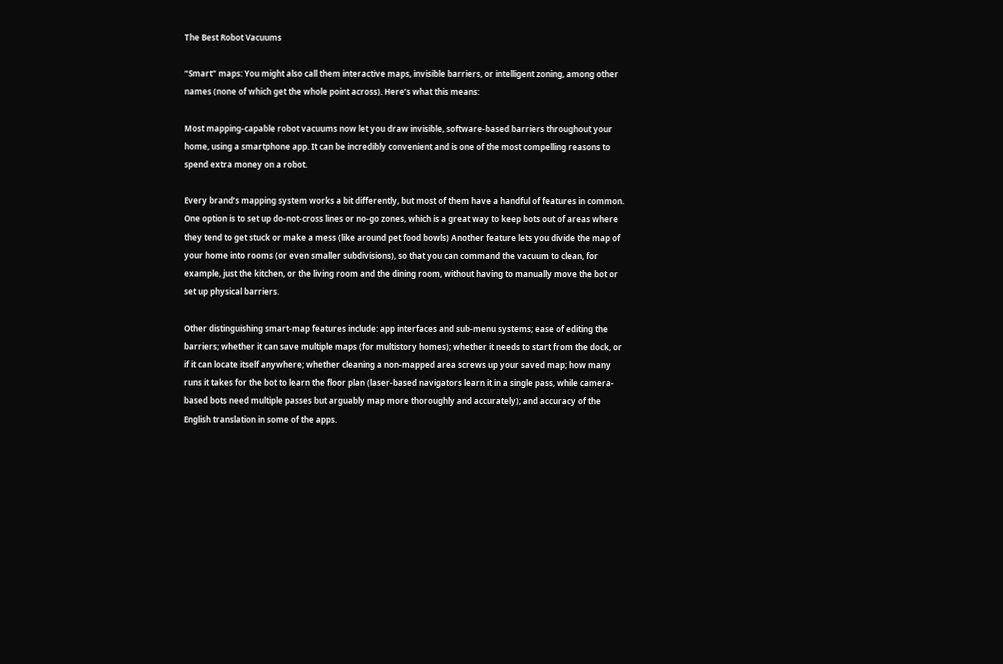The Best Robot Vacuums

“Smart” maps: You might also call them interactive maps, invisible barriers, or intelligent zoning, among other names (none of which get the whole point across). Here’s what this means:

Most mapping-capable robot vacuums now let you draw invisible, software-based barriers throughout your home, using a smartphone app. It can be incredibly convenient and is one of the most compelling reasons to spend extra money on a robot.

Every brand’s mapping system works a bit differently, but most of them have a handful of features in common. One option is to set up do-not-cross lines or no-go zones, which is a great way to keep bots out of areas where they tend to get stuck or make a mess (like around pet food bowls) Another feature lets you divide the map of your home into rooms (or even smaller subdivisions), so that you can command the vacuum to clean, for example, just the kitchen, or the living room and the dining room, without having to manually move the bot or set up physical barriers.

Other distinguishing smart-map features include: app interfaces and sub-menu systems; ease of editing the barriers; whether it can save multiple maps (for multistory homes); whether it needs to start from the dock, or if it can locate itself anywhere; whether cleaning a non-mapped area screws up your saved map; how many runs it takes for the bot to learn the floor plan (laser-based navigators learn it in a single pass, while camera-based bots need multiple passes but arguably map more thoroughly and accurately); and accuracy of the English translation in some of the apps.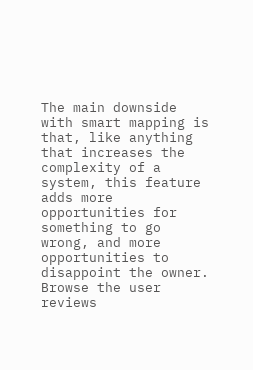The main downside with smart mapping is that, like anything that increases the complexity of a system, this feature adds more opportunities for something to go wrong, and more opportunities to disappoint the owner. Browse the user reviews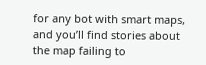for any bot with smart maps, and you’ll find stories about the map failing to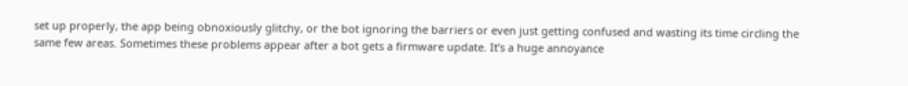set up properly, the app being obnoxiously glitchy, or the bot ignoring the barriers or even just getting confused and wasting its time circling the same few areas. Sometimes these problems appear after a bot gets a firmware update. It’s a huge annoyance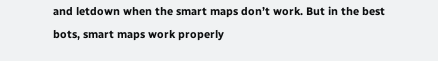and letdown when the smart maps don’t work. But in the best bots, smart maps work properly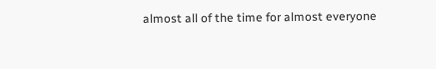almost all of the time for almost everyone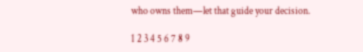who owns them—let that guide your decision.

1 2 3 4 5 6 7 8 9